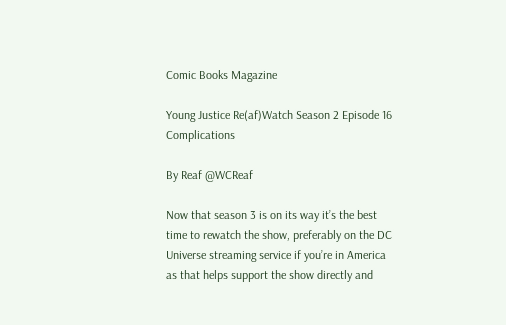Comic Books Magazine

Young Justice Re(af)Watch Season 2 Episode 16 Complications

By Reaf @WCReaf

Now that season 3 is on its way it’s the best time to rewatch the show, preferably on the DC Universe streaming service if you’re in America as that helps support the show directly and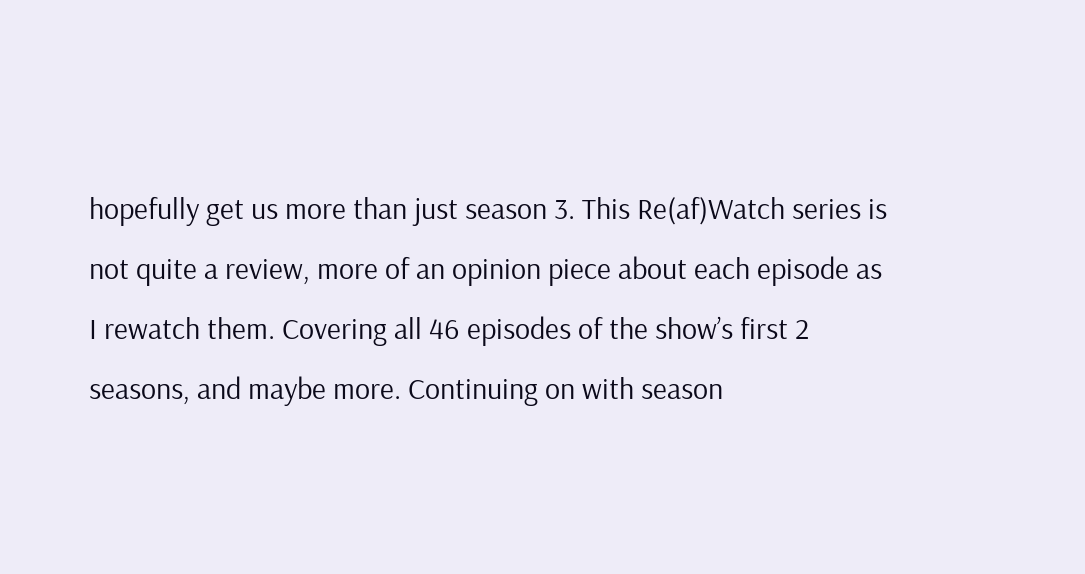hopefully get us more than just season 3. This Re(af)Watch series is not quite a review, more of an opinion piece about each episode as I rewatch them. Covering all 46 episodes of the show’s first 2 seasons, and maybe more. Continuing on with season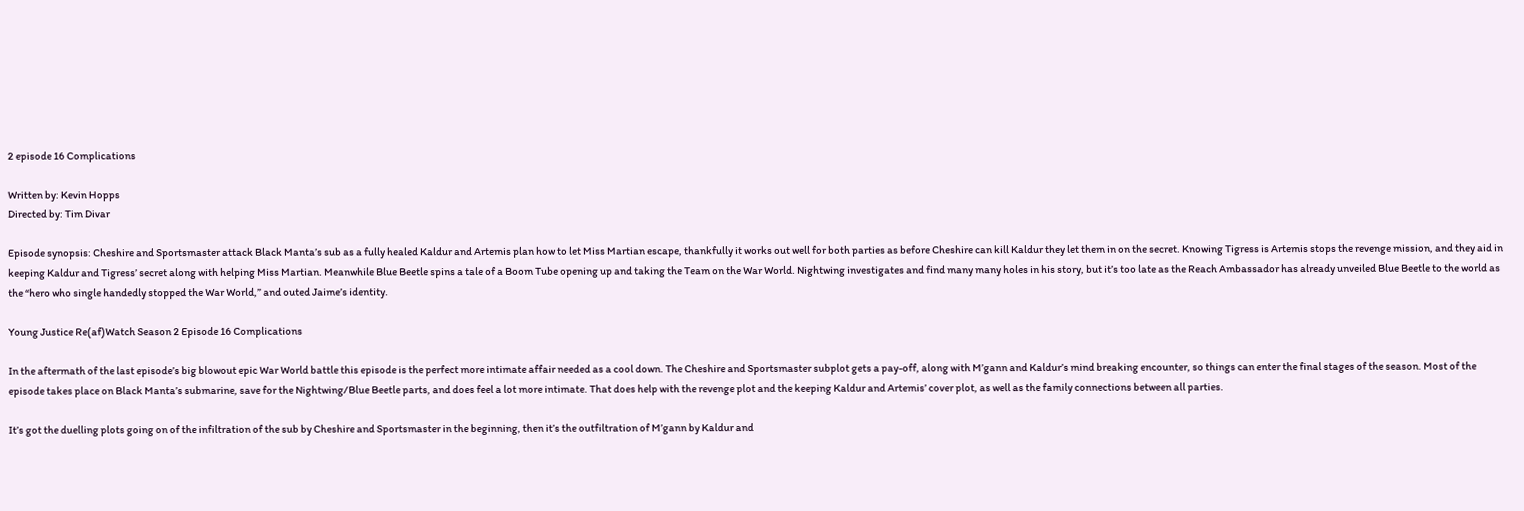2 episode 16 Complications

Written by: Kevin Hopps
Directed by: Tim Divar

Episode synopsis: Cheshire and Sportsmaster attack Black Manta’s sub as a fully healed Kaldur and Artemis plan how to let Miss Martian escape, thankfully it works out well for both parties as before Cheshire can kill Kaldur they let them in on the secret. Knowing Tigress is Artemis stops the revenge mission, and they aid in keeping Kaldur and Tigress’ secret along with helping Miss Martian. Meanwhile Blue Beetle spins a tale of a Boom Tube opening up and taking the Team on the War World. Nightwing investigates and find many many holes in his story, but it’s too late as the Reach Ambassador has already unveiled Blue Beetle to the world as the “hero who single handedly stopped the War World,” and outed Jaime’s identity.

Young Justice Re(af)Watch Season 2 Episode 16 Complications

In the aftermath of the last episode’s big blowout epic War World battle this episode is the perfect more intimate affair needed as a cool down. The Cheshire and Sportsmaster subplot gets a pay-off, along with M’gann and Kaldur’s mind breaking encounter, so things can enter the final stages of the season. Most of the episode takes place on Black Manta’s submarine, save for the Nightwing/Blue Beetle parts, and does feel a lot more intimate. That does help with the revenge plot and the keeping Kaldur and Artemis’ cover plot, as well as the family connections between all parties.

It’s got the duelling plots going on of the infiltration of the sub by Cheshire and Sportsmaster in the beginning, then it’s the outfiltration of M’gann by Kaldur and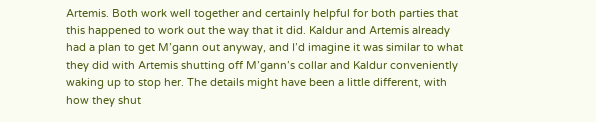Artemis. Both work well together and certainly helpful for both parties that this happened to work out the way that it did. Kaldur and Artemis already had a plan to get M’gann out anyway, and I’d imagine it was similar to what they did with Artemis shutting off M’gann’s collar and Kaldur conveniently waking up to stop her. The details might have been a little different, with how they shut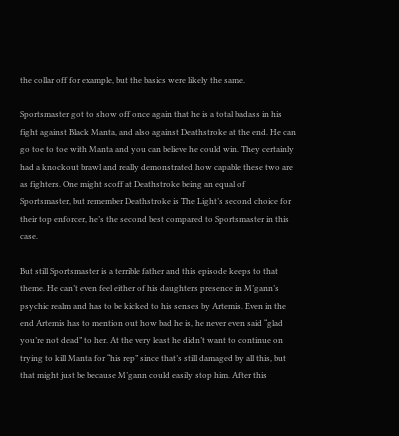the collar off for example, but the basics were likely the same.

Sportsmaster got to show off once again that he is a total badass in his fight against Black Manta, and also against Deathstroke at the end. He can go toe to toe with Manta and you can believe he could win. They certainly had a knockout brawl and really demonstrated how capable these two are as fighters. One might scoff at Deathstroke being an equal of Sportsmaster, but remember Deathstroke is The Light’s second choice for their top enforcer, he’s the second best compared to Sportsmaster in this case.

But still Sportsmaster is a terrible father and this episode keeps to that theme. He can’t even feel either of his daughters presence in M’gann’s psychic realm and has to be kicked to his senses by Artemis. Even in the end Artemis has to mention out how bad he is, he never even said “glad you’re not dead” to her. At the very least he didn’t want to continue on trying to kill Manta for “his rep” since that’s still damaged by all this, but that might just be because M’gann could easily stop him. After this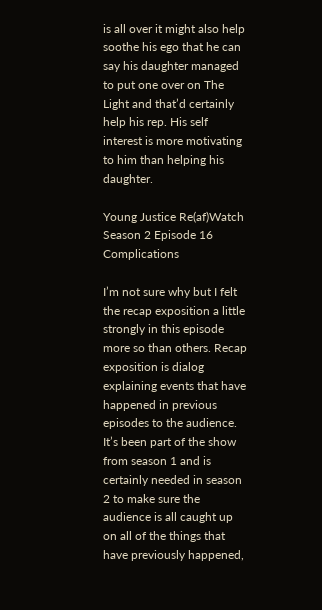is all over it might also help soothe his ego that he can say his daughter managed to put one over on The Light and that’d certainly help his rep. His self interest is more motivating to him than helping his daughter.

Young Justice Re(af)Watch Season 2 Episode 16 Complications

I’m not sure why but I felt the recap exposition a little strongly in this episode more so than others. Recap exposition is dialog explaining events that have happened in previous episodes to the audience. It’s been part of the show from season 1 and is certainly needed in season 2 to make sure the audience is all caught up on all of the things that have previously happened,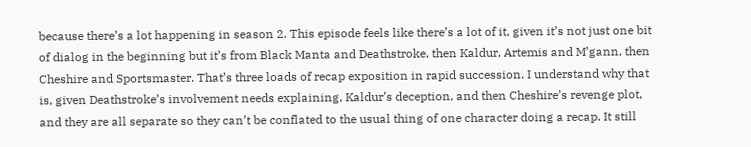because there’s a lot happening in season 2. This episode feels like there’s a lot of it, given it’s not just one bit of dialog in the beginning but it’s from Black Manta and Deathstroke, then Kaldur, Artemis and M’gann, then Cheshire and Sportsmaster. That’s three loads of recap exposition in rapid succession. I understand why that is, given Deathstroke’s involvement needs explaining, Kaldur’s deception, and then Cheshire’s revenge plot, and they are all separate so they can’t be conflated to the usual thing of one character doing a recap. It still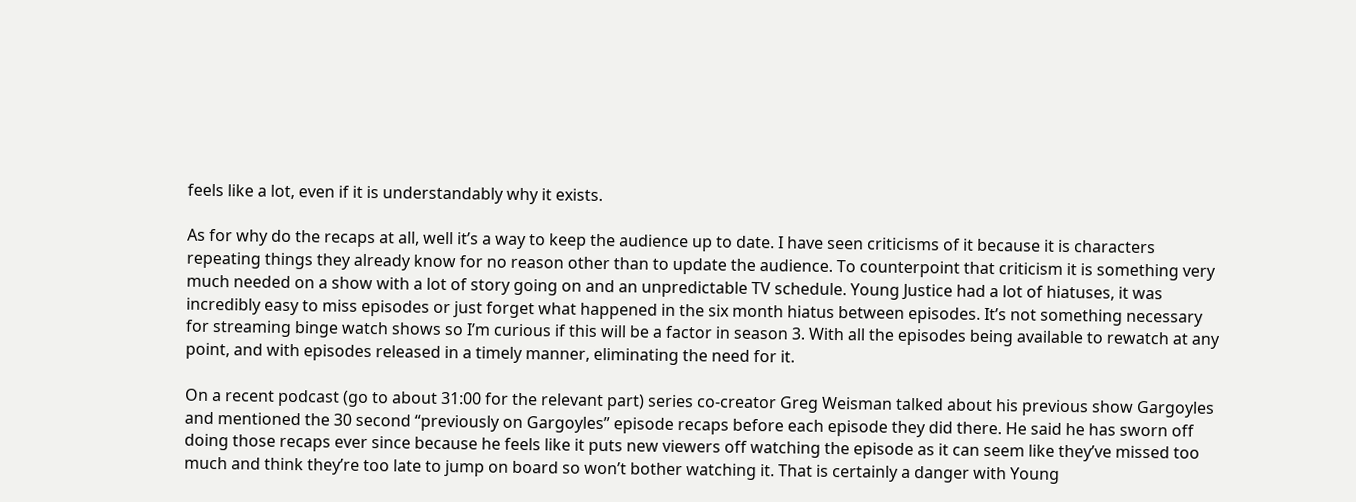feels like a lot, even if it is understandably why it exists.

As for why do the recaps at all, well it’s a way to keep the audience up to date. I have seen criticisms of it because it is characters repeating things they already know for no reason other than to update the audience. To counterpoint that criticism it is something very much needed on a show with a lot of story going on and an unpredictable TV schedule. Young Justice had a lot of hiatuses, it was incredibly easy to miss episodes or just forget what happened in the six month hiatus between episodes. It’s not something necessary for streaming binge watch shows so I’m curious if this will be a factor in season 3. With all the episodes being available to rewatch at any point, and with episodes released in a timely manner, eliminating the need for it.

On a recent podcast (go to about 31:00 for the relevant part) series co-creator Greg Weisman talked about his previous show Gargoyles and mentioned the 30 second “previously on Gargoyles” episode recaps before each episode they did there. He said he has sworn off doing those recaps ever since because he feels like it puts new viewers off watching the episode as it can seem like they’ve missed too much and think they’re too late to jump on board so won’t bother watching it. That is certainly a danger with Young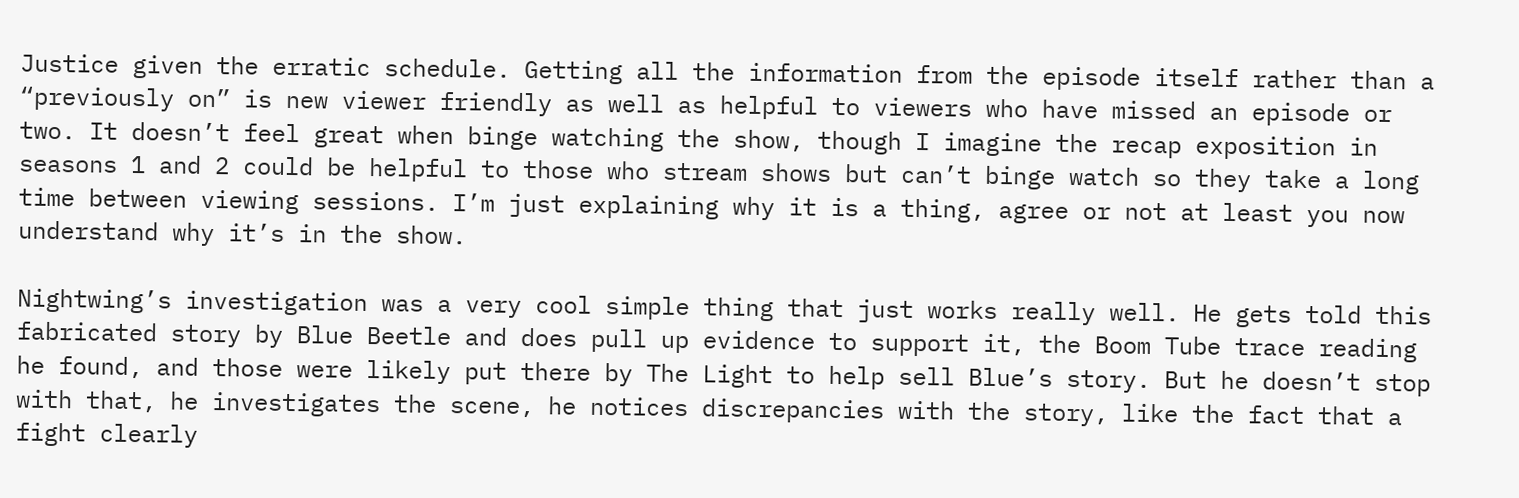Justice given the erratic schedule. Getting all the information from the episode itself rather than a “previously on” is new viewer friendly as well as helpful to viewers who have missed an episode or two. It doesn’t feel great when binge watching the show, though I imagine the recap exposition in seasons 1 and 2 could be helpful to those who stream shows but can’t binge watch so they take a long time between viewing sessions. I’m just explaining why it is a thing, agree or not at least you now understand why it’s in the show.

Nightwing’s investigation was a very cool simple thing that just works really well. He gets told this fabricated story by Blue Beetle and does pull up evidence to support it, the Boom Tube trace reading he found, and those were likely put there by The Light to help sell Blue’s story. But he doesn’t stop with that, he investigates the scene, he notices discrepancies with the story, like the fact that a fight clearly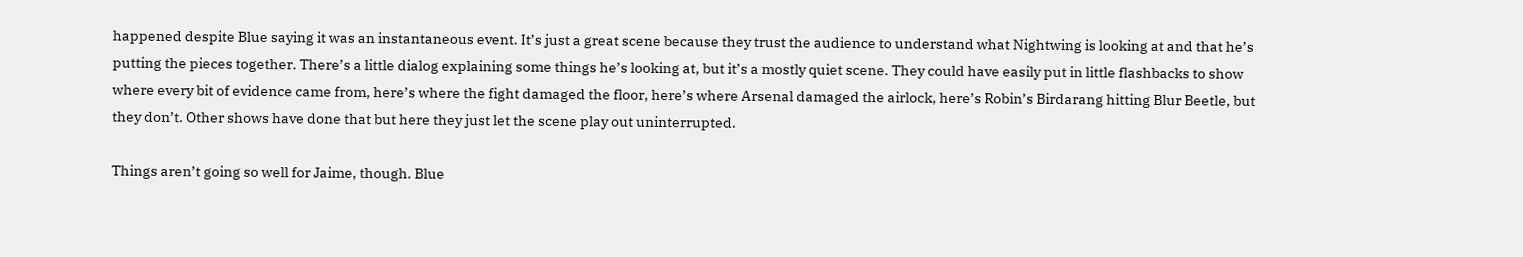happened despite Blue saying it was an instantaneous event. It’s just a great scene because they trust the audience to understand what Nightwing is looking at and that he’s putting the pieces together. There’s a little dialog explaining some things he’s looking at, but it’s a mostly quiet scene. They could have easily put in little flashbacks to show where every bit of evidence came from, here’s where the fight damaged the floor, here’s where Arsenal damaged the airlock, here’s Robin’s Birdarang hitting Blur Beetle, but they don’t. Other shows have done that but here they just let the scene play out uninterrupted.

Things aren’t going so well for Jaime, though. Blue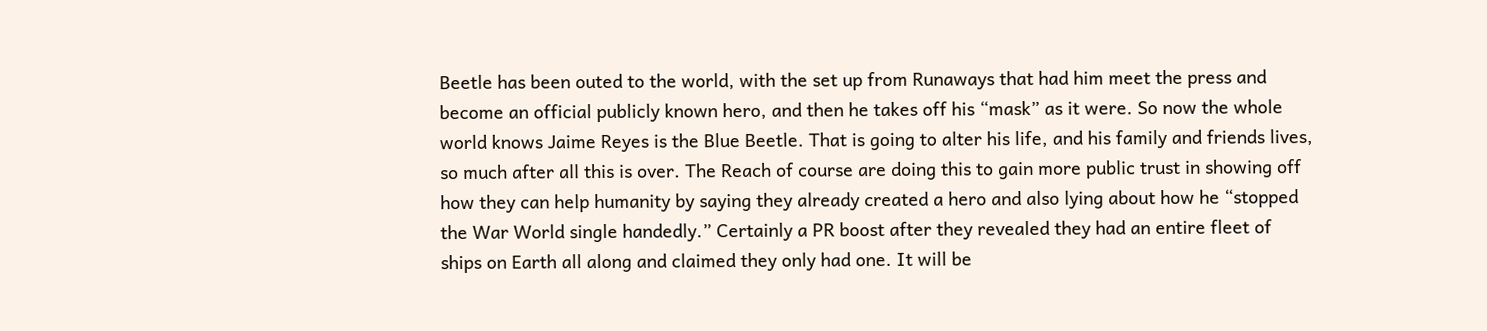Beetle has been outed to the world, with the set up from Runaways that had him meet the press and become an official publicly known hero, and then he takes off his “mask” as it were. So now the whole world knows Jaime Reyes is the Blue Beetle. That is going to alter his life, and his family and friends lives, so much after all this is over. The Reach of course are doing this to gain more public trust in showing off how they can help humanity by saying they already created a hero and also lying about how he “stopped the War World single handedly.” Certainly a PR boost after they revealed they had an entire fleet of ships on Earth all along and claimed they only had one. It will be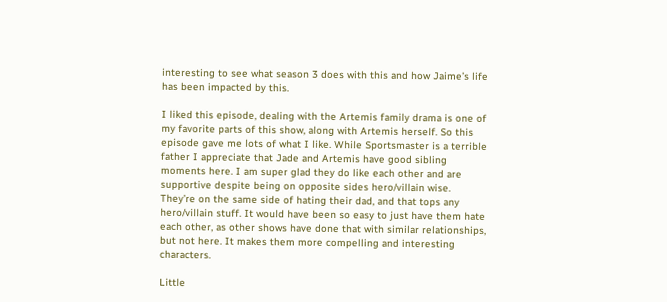interesting to see what season 3 does with this and how Jaime’s life has been impacted by this.

I liked this episode, dealing with the Artemis family drama is one of my favorite parts of this show, along with Artemis herself. So this episode gave me lots of what I like. While Sportsmaster is a terrible father I appreciate that Jade and Artemis have good sibling moments here. I am super glad they do like each other and are supportive despite being on opposite sides hero/villain wise. They’re on the same side of hating their dad, and that tops any hero/villain stuff. It would have been so easy to just have them hate each other, as other shows have done that with similar relationships, but not here. It makes them more compelling and interesting characters.

Little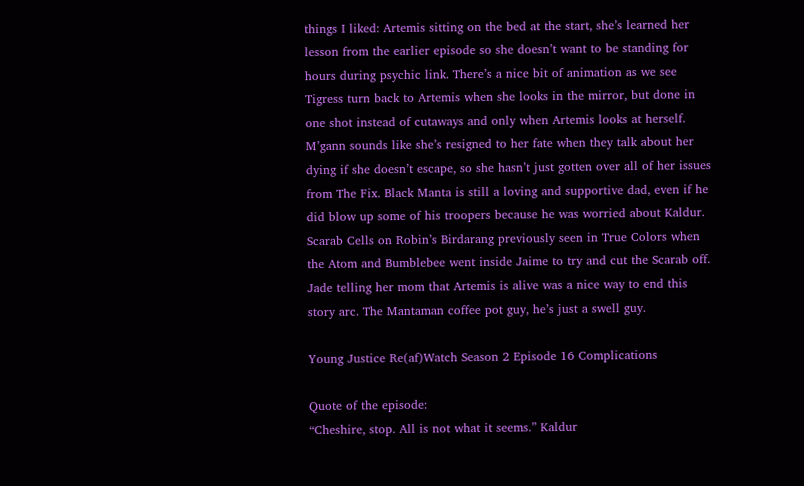things I liked: Artemis sitting on the bed at the start, she’s learned her lesson from the earlier episode so she doesn’t want to be standing for hours during psychic link. There’s a nice bit of animation as we see Tigress turn back to Artemis when she looks in the mirror, but done in one shot instead of cutaways and only when Artemis looks at herself. M’gann sounds like she’s resigned to her fate when they talk about her dying if she doesn’t escape, so she hasn’t just gotten over all of her issues from The Fix. Black Manta is still a loving and supportive dad, even if he did blow up some of his troopers because he was worried about Kaldur. Scarab Cells on Robin’s Birdarang previously seen in True Colors when the Atom and Bumblebee went inside Jaime to try and cut the Scarab off. Jade telling her mom that Artemis is alive was a nice way to end this story arc. The Mantaman coffee pot guy, he’s just a swell guy.

Young Justice Re(af)Watch Season 2 Episode 16 Complications

Quote of the episode:
“Cheshire, stop. All is not what it seems.” Kaldur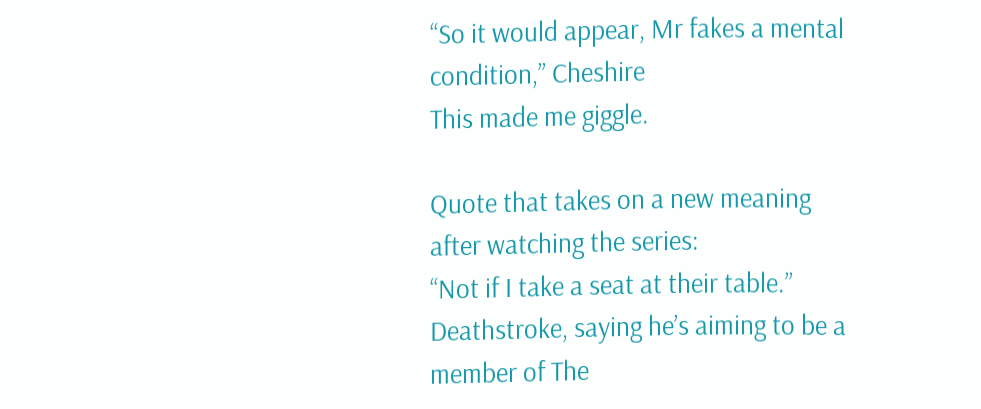“So it would appear, Mr fakes a mental condition,” Cheshire
This made me giggle.

Quote that takes on a new meaning after watching the series:
“Not if I take a seat at their table.” Deathstroke, saying he’s aiming to be a member of The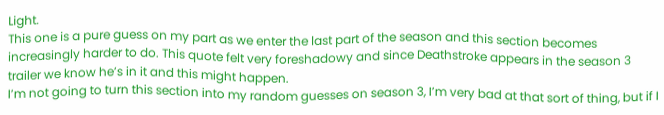Light.
This one is a pure guess on my part as we enter the last part of the season and this section becomes increasingly harder to do. This quote felt very foreshadowy and since Deathstroke appears in the season 3 trailer we know he’s in it and this might happen.
I’m not going to turn this section into my random guesses on season 3, I’m very bad at that sort of thing, but if I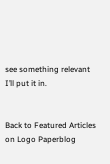see something relevant I’ll put it in.


Back to Featured Articles on Logo Paperblog